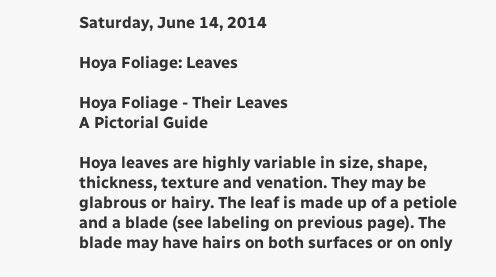Saturday, June 14, 2014

Hoya Foliage: Leaves

Hoya Foliage - Their Leaves
A Pictorial Guide

Hoya leaves are highly variable in size, shape, thickness, texture and venation. They may be glabrous or hairy. The leaf is made up of a petiole and a blade (see labeling on previous page). The blade may have hairs on both surfaces or on only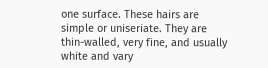one surface. These hairs are simple or uniseriate. They are thin-walled, very fine, and usually white and vary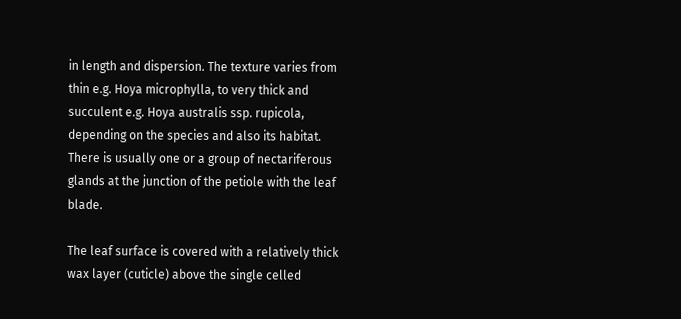in length and dispersion. The texture varies from thin e.g. Hoya microphylla, to very thick and succulent e.g. Hoya australis ssp. rupicola, depending on the species and also its habitat. There is usually one or a group of nectariferous glands at the junction of the petiole with the leaf blade.

The leaf surface is covered with a relatively thick wax layer (cuticle) above the single celled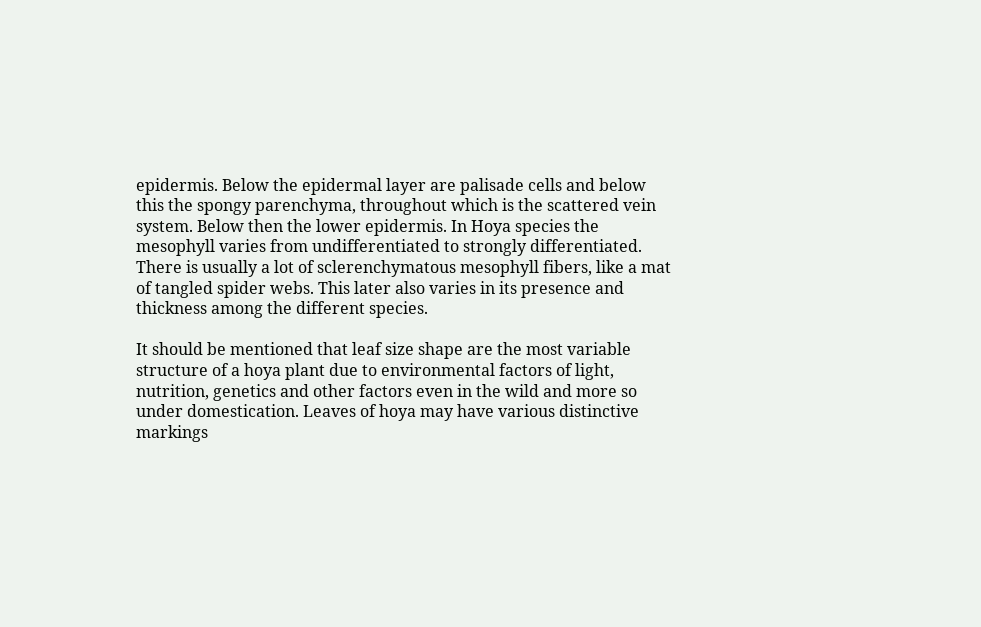epidermis. Below the epidermal layer are palisade cells and below this the spongy parenchyma, throughout which is the scattered vein system. Below then the lower epidermis. In Hoya species the mesophyll varies from undifferentiated to strongly differentiated. There is usually a lot of sclerenchymatous mesophyll fibers, like a mat of tangled spider webs. This later also varies in its presence and thickness among the different species.

It should be mentioned that leaf size shape are the most variable structure of a hoya plant due to environmental factors of light, nutrition, genetics and other factors even in the wild and more so under domestication. Leaves of hoya may have various distinctive markings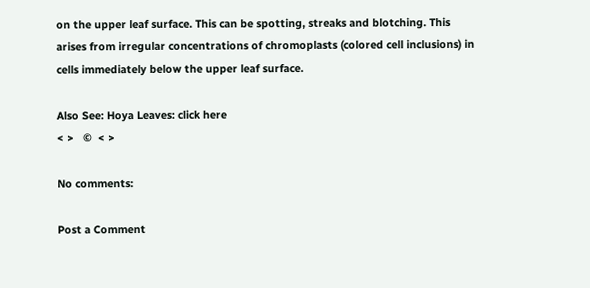on the upper leaf surface. This can be spotting, streaks and blotching. This arises from irregular concentrations of chromoplasts (colored cell inclusions) in cells immediately below the upper leaf surface.

Also See: Hoya Leaves: click here
< >   ©  < >

No comments:

Post a Comment